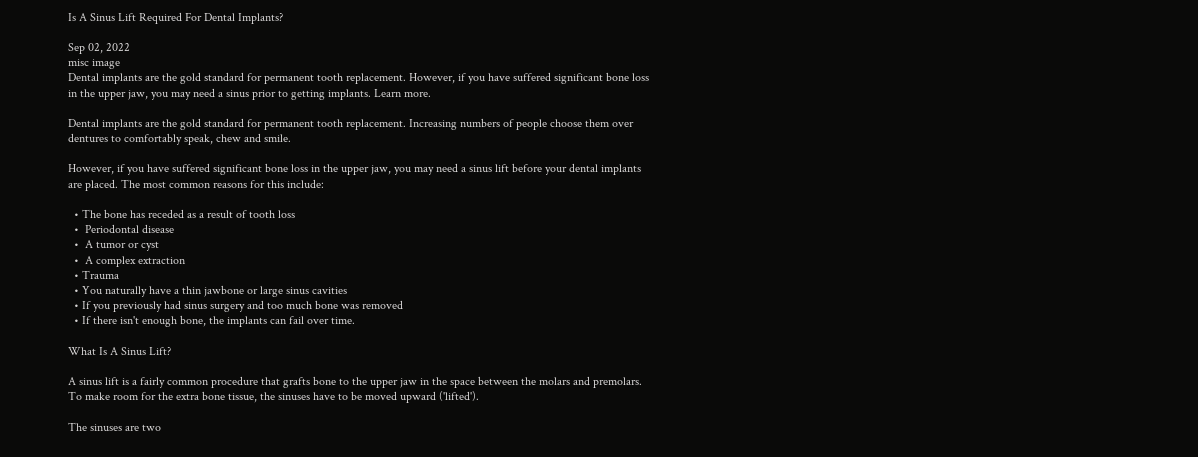Is A Sinus Lift Required For Dental Implants?

Sep 02, 2022
misc image
Dental implants are the gold standard for permanent tooth replacement. However, if you have suffered significant bone loss in the upper jaw, you may need a sinus prior to getting implants. Learn more.

Dental implants are the gold standard for permanent tooth replacement. Increasing numbers of people choose them over dentures to comfortably speak, chew and smile.

However, if you have suffered significant bone loss in the upper jaw, you may need a sinus lift before your dental implants are placed. The most common reasons for this include:

  • The bone has receded as a result of tooth loss
  •  Periodontal disease
  •  A tumor or cyst
  •  A complex extraction
  • Trauma
  • You naturally have a thin jawbone or large sinus cavities
  • If you previously had sinus surgery and too much bone was removed
  • If there isn't enough bone, the implants can fail over time.

What Is A Sinus Lift?

A sinus lift is a fairly common procedure that grafts bone to the upper jaw in the space between the molars and premolars. To make room for the extra bone tissue, the sinuses have to be moved upward ('lifted').

The sinuses are two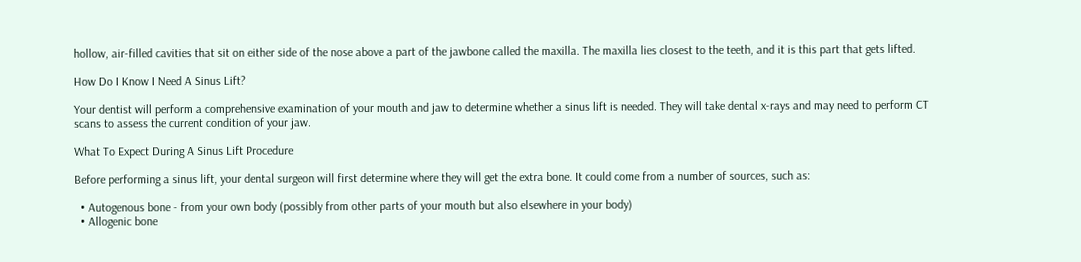hollow, air-filled cavities that sit on either side of the nose above a part of the jawbone called the maxilla. The maxilla lies closest to the teeth, and it is this part that gets lifted.

How Do I Know I Need A Sinus Lift?

Your dentist will perform a comprehensive examination of your mouth and jaw to determine whether a sinus lift is needed. They will take dental x-rays and may need to perform CT scans to assess the current condition of your jaw.

What To Expect During A Sinus Lift Procedure

Before performing a sinus lift, your dental surgeon will first determine where they will get the extra bone. It could come from a number of sources, such as:

  • Autogenous bone - from your own body (possibly from other parts of your mouth but also elsewhere in your body)
  • Allogenic bone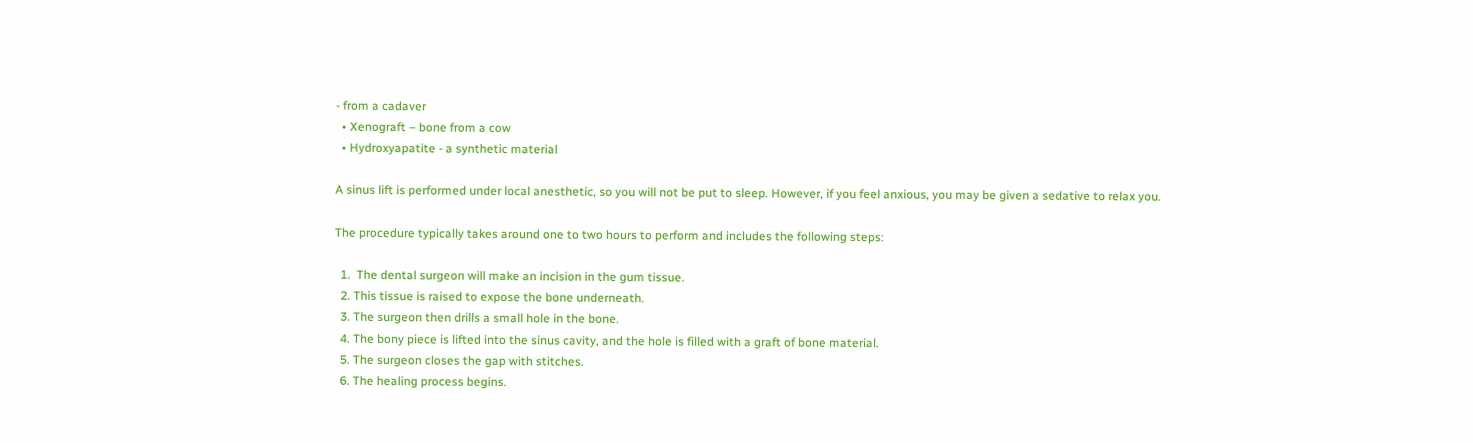- from a cadaver
  • Xenograft – bone from a cow
  • Hydroxyapatite - a synthetic material

A sinus lift is performed under local anesthetic, so you will not be put to sleep. However, if you feel anxious, you may be given a sedative to relax you.

The procedure typically takes around one to two hours to perform and includes the following steps:

  1.  The dental surgeon will make an incision in the gum tissue.
  2. This tissue is raised to expose the bone underneath.
  3. The surgeon then drills a small hole in the bone.
  4. The bony piece is lifted into the sinus cavity, and the hole is filled with a graft of bone material.
  5. The surgeon closes the gap with stitches.
  6. The healing process begins.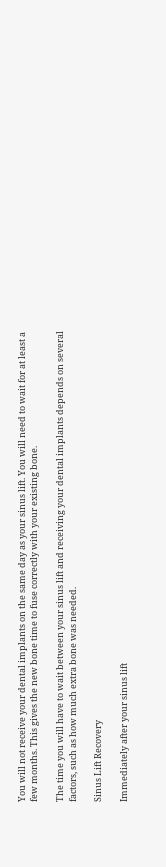You will not receive your dental implants on the same day as your sinus lift. You will need to wait for at least a few months. This gives the new bone time to fuse correctly with your existing bone.

The time you will have to wait between your sinus lift and receiving your dental implants depends on several factors, such as how much extra bone was needed.

Sinus Lift Recovery

Immediately after your sinus lift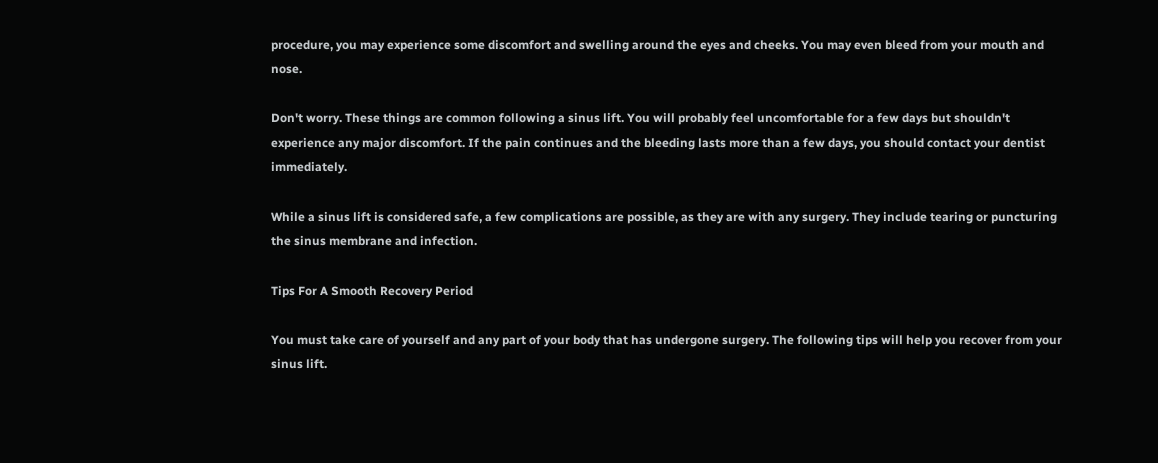procedure, you may experience some discomfort and swelling around the eyes and cheeks. You may even bleed from your mouth and nose.

Don't worry. These things are common following a sinus lift. You will probably feel uncomfortable for a few days but shouldn't experience any major discomfort. If the pain continues and the bleeding lasts more than a few days, you should contact your dentist immediately.

While a sinus lift is considered safe, a few complications are possible, as they are with any surgery. They include tearing or puncturing the sinus membrane and infection.

Tips For A Smooth Recovery Period

You must take care of yourself and any part of your body that has undergone surgery. The following tips will help you recover from your sinus lift.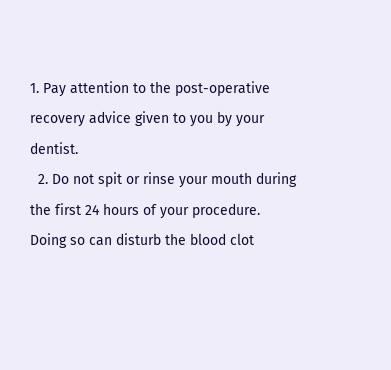1. Pay attention to the post-operative recovery advice given to you by your dentist.
  2. Do not spit or rinse your mouth during the first 24 hours of your procedure. Doing so can disturb the blood clot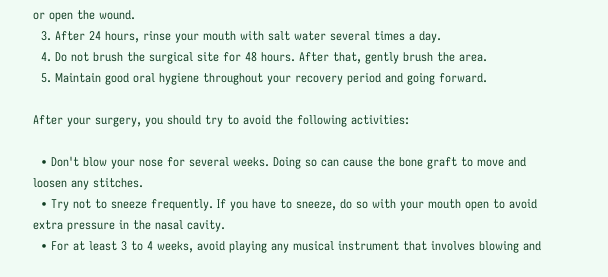or open the wound.
  3. After 24 hours, rinse your mouth with salt water several times a day.
  4. Do not brush the surgical site for 48 hours. After that, gently brush the area.
  5. Maintain good oral hygiene throughout your recovery period and going forward.

After your surgery, you should try to avoid the following activities:

  • Don't blow your nose for several weeks. Doing so can cause the bone graft to move and loosen any stitches.
  • Try not to sneeze frequently. If you have to sneeze, do so with your mouth open to avoid extra pressure in the nasal cavity.
  • For at least 3 to 4 weeks, avoid playing any musical instrument that involves blowing and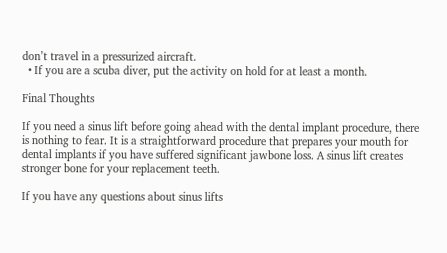don’t travel in a pressurized aircraft.
  • If you are a scuba diver, put the activity on hold for at least a month.

Final Thoughts

If you need a sinus lift before going ahead with the dental implant procedure, there is nothing to fear. It is a straightforward procedure that prepares your mouth for dental implants if you have suffered significant jawbone loss. A sinus lift creates stronger bone for your replacement teeth.

If you have any questions about sinus lifts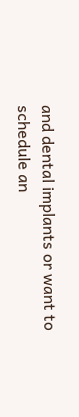and dental implants or want to schedule an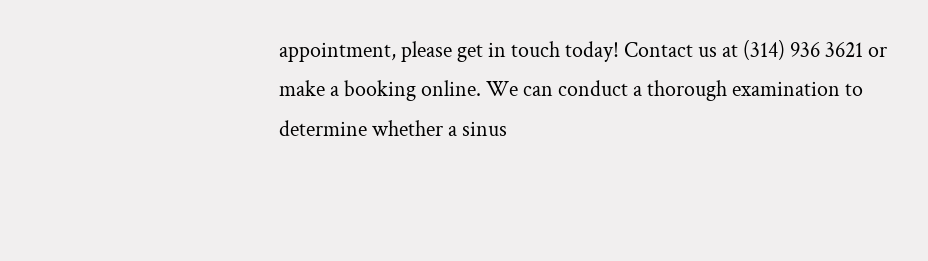appointment, please get in touch today! Contact us at (314) 936 3621 or make a booking online. We can conduct a thorough examination to determine whether a sinus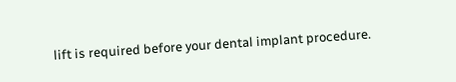lift is required before your dental implant procedure.